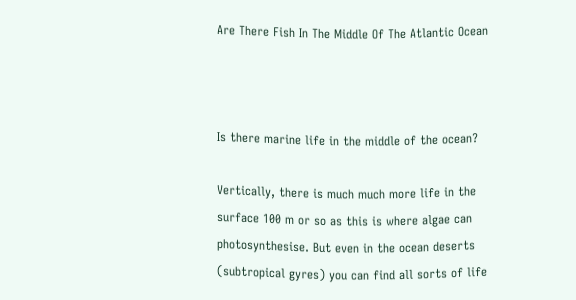Are There Fish In The Middle Of The Atlantic Ocean



Is there marine life in the middle of the ocean?

Vertically, there is much much more life in the surface 100 m or so as this is where algae can photosynthesise. But even in the ocean deserts (subtropical gyres) you can find all sorts of life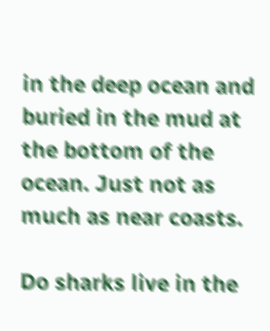in the deep ocean and buried in the mud at the bottom of the ocean. Just not as much as near coasts.

Do sharks live in the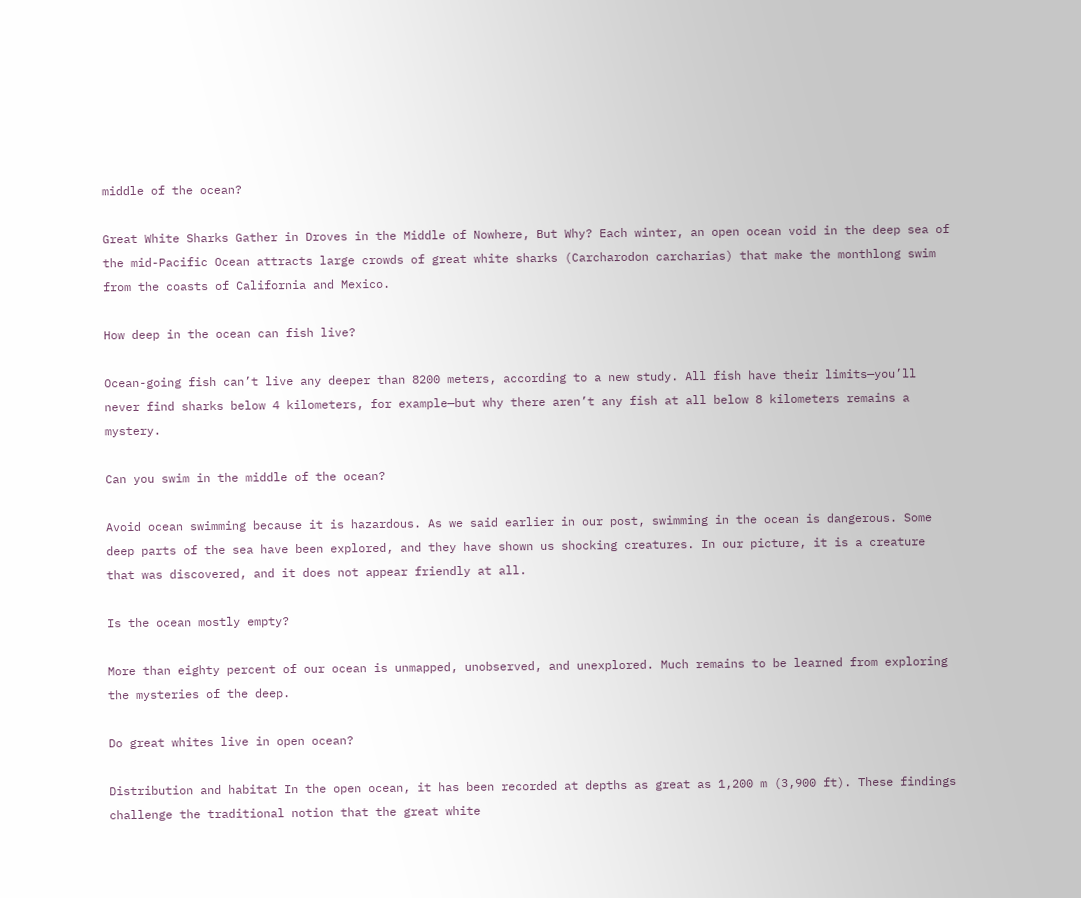middle of the ocean?

Great White Sharks Gather in Droves in the Middle of Nowhere, But Why? Each winter, an open ocean void in the deep sea of the mid-Pacific Ocean attracts large crowds of great white sharks (Carcharodon carcharias) that make the monthlong swim from the coasts of California and Mexico.

How deep in the ocean can fish live?

Ocean-going fish can’t live any deeper than 8200 meters, according to a new study. All fish have their limits—you’ll never find sharks below 4 kilometers, for example—but why there aren’t any fish at all below 8 kilometers remains a mystery.

Can you swim in the middle of the ocean?

Avoid ocean swimming because it is hazardous. As we said earlier in our post, swimming in the ocean is dangerous. Some deep parts of the sea have been explored, and they have shown us shocking creatures. In our picture, it is a creature that was discovered, and it does not appear friendly at all.

Is the ocean mostly empty?

More than eighty percent of our ocean is unmapped, unobserved, and unexplored. Much remains to be learned from exploring the mysteries of the deep.

Do great whites live in open ocean?

Distribution and habitat In the open ocean, it has been recorded at depths as great as 1,200 m (3,900 ft). These findings challenge the traditional notion that the great white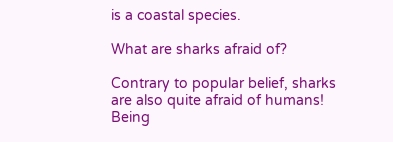is a coastal species.

What are sharks afraid of?

Contrary to popular belief, sharks are also quite afraid of humans! Being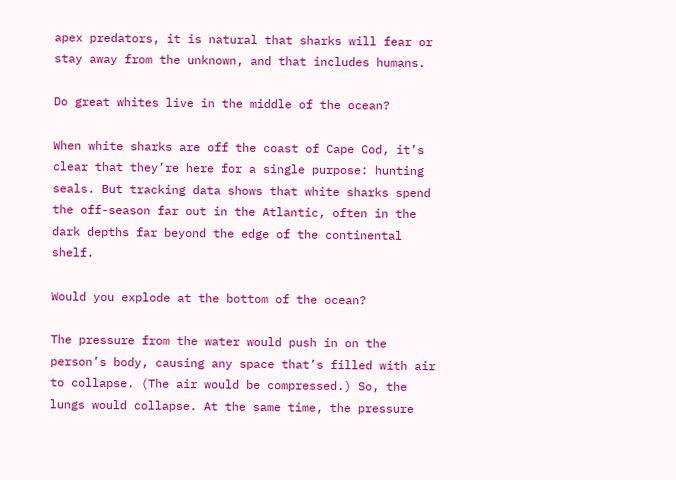apex predators, it is natural that sharks will fear or stay away from the unknown, and that includes humans.

Do great whites live in the middle of the ocean?

When white sharks are off the coast of Cape Cod, it’s clear that they’re here for a single purpose: hunting seals. But tracking data shows that white sharks spend the off-season far out in the Atlantic, often in the dark depths far beyond the edge of the continental shelf.

Would you explode at the bottom of the ocean?

The pressure from the water would push in on the person’s body, causing any space that’s filled with air to collapse. (The air would be compressed.) So, the lungs would collapse. At the same time, the pressure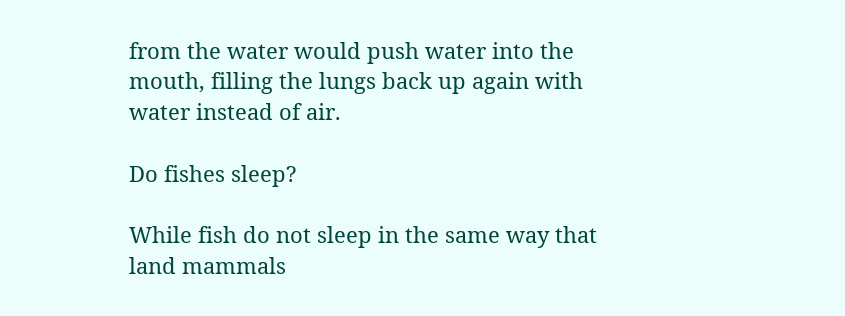from the water would push water into the mouth, filling the lungs back up again with water instead of air.

Do fishes sleep?

While fish do not sleep in the same way that land mammals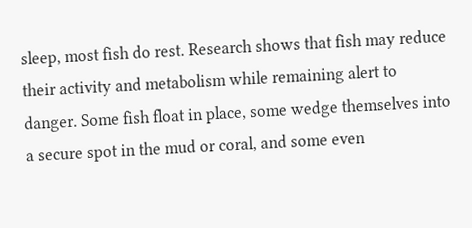sleep, most fish do rest. Research shows that fish may reduce their activity and metabolism while remaining alert to danger. Some fish float in place, some wedge themselves into a secure spot in the mud or coral, and some even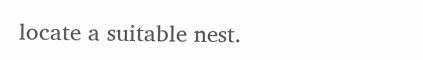locate a suitable nest.